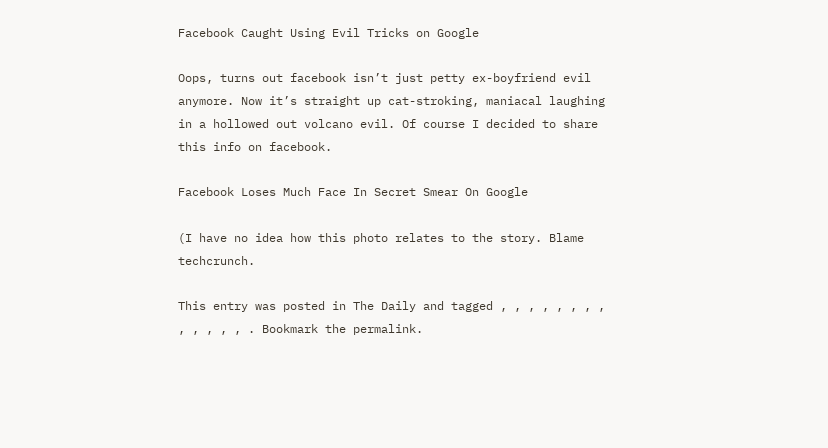Facebook Caught Using Evil Tricks on Google

Oops, turns out facebook isn’t just petty ex-boyfriend evil anymore. Now it’s straight up cat-stroking, maniacal laughing in a hollowed out volcano evil. Of course I decided to share this info on facebook.

Facebook Loses Much Face In Secret Smear On Google

(I have no idea how this photo relates to the story. Blame techcrunch.

This entry was posted in The Daily and tagged , , , , , , , , , , , , , . Bookmark the permalink.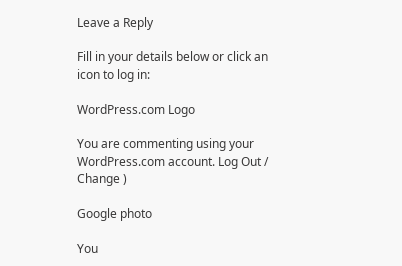Leave a Reply

Fill in your details below or click an icon to log in:

WordPress.com Logo

You are commenting using your WordPress.com account. Log Out /  Change )

Google photo

You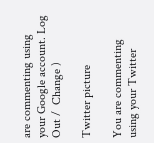are commenting using your Google account. Log Out /  Change )

Twitter picture

You are commenting using your Twitter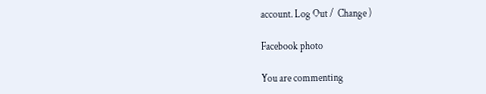account. Log Out /  Change )

Facebook photo

You are commenting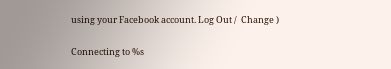using your Facebook account. Log Out /  Change )

Connecting to %s